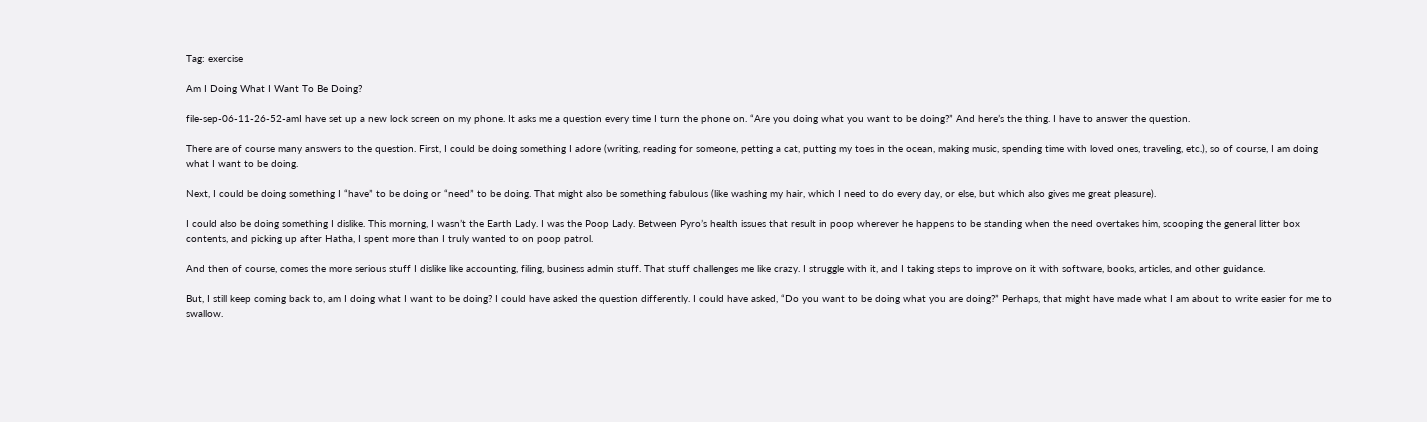Tag: exercise

Am I Doing What I Want To Be Doing?

file-sep-06-11-26-52-amI have set up a new lock screen on my phone. It asks me a question every time I turn the phone on. “Are you doing what you want to be doing?” And here’s the thing. I have to answer the question.

There are of course many answers to the question. First, I could be doing something I adore (writing, reading for someone, petting a cat, putting my toes in the ocean, making music, spending time with loved ones, traveling, etc.), so of course, I am doing what I want to be doing.

Next, I could be doing something I “have” to be doing or “need” to be doing. That might also be something fabulous (like washing my hair, which I need to do every day, or else, but which also gives me great pleasure).

I could also be doing something I dislike. This morning, I wasn’t the Earth Lady. I was the Poop Lady. Between Pyro’s health issues that result in poop wherever he happens to be standing when the need overtakes him, scooping the general litter box contents, and picking up after Hatha, I spent more than I truly wanted to on poop patrol.

And then of course, comes the more serious stuff I dislike like accounting, filing, business admin stuff. That stuff challenges me like crazy. I struggle with it, and I taking steps to improve on it with software, books, articles, and other guidance.

But, I still keep coming back to, am I doing what I want to be doing? I could have asked the question differently. I could have asked, “Do you want to be doing what you are doing?” Perhaps, that might have made what I am about to write easier for me to swallow.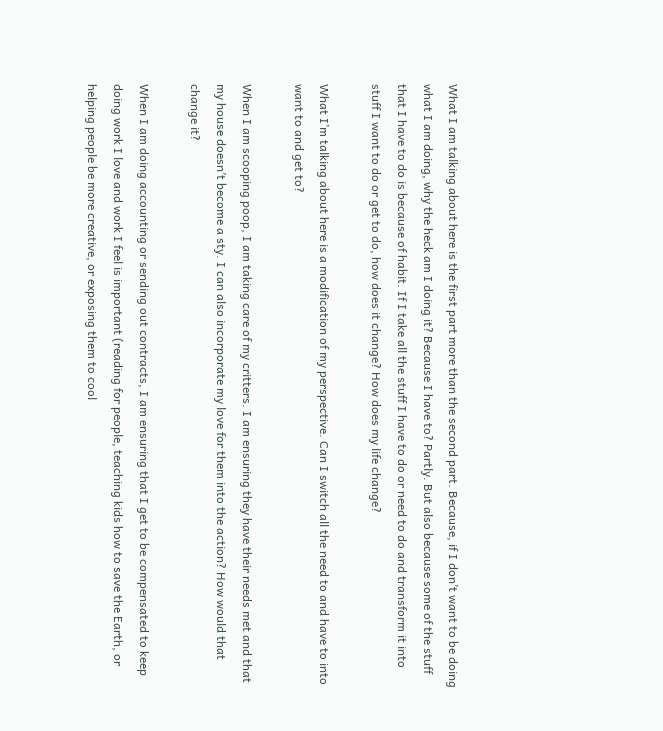What I am talking about here is the first part more than the second part. Because, if I don’t want to be doing what I am doing, why the heck am I doing it? Because I have to? Partly. But also because some of the stuff that I have to do is because of habit. If I take all the stuff I have to do or need to do and transform it into stuff I want to do or get to do, how does it change? How does my life change?

What I’m talking about here is a modification of my perspective. Can I switch all the need to and have to into want to and get to?

When I am scooping poop, I am taking care of my critters. I am ensuring they have their needs met and that my house doesn’t become a sty. I can also incorporate my love for them into the action? How would that change it?

When I am doing accounting or sending out contracts, I am ensuring that I get to be compensated to keep doing work I love and work I feel is important (reading for people, teaching kids how to save the Earth, or helping people be more creative, or exposing them to cool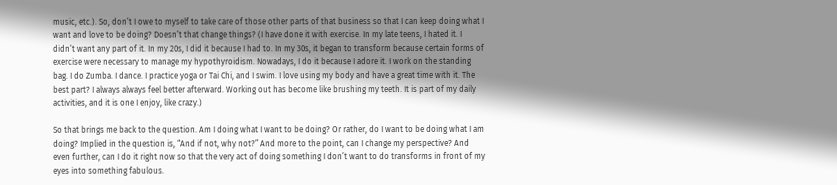music, etc.). So, don’t I owe to myself to take care of those other parts of that business so that I can keep doing what I want and love to be doing? Doesn’t that change things? (I have done it with exercise. In my late teens, I hated it. I didn’t want any part of it. In my 20s, I did it because I had to. In my 30s, it began to transform because certain forms of exercise were necessary to manage my hypothyroidism. Nowadays, I do it because I adore it. I work on the standing bag. I do Zumba. I dance. I practice yoga or Tai Chi, and I swim. I love using my body and have a great time with it. The best part? I always always feel better afterward. Working out has become like brushing my teeth. It is part of my daily activities, and it is one I enjoy, like crazy.)

So that brings me back to the question. Am I doing what I want to be doing? Or rather, do I want to be doing what I am doing? Implied in the question is, “And if not, why not?” And more to the point, can I change my perspective? And even further, can I do it right now so that the very act of doing something I don’t want to do transforms in front of my eyes into something fabulous.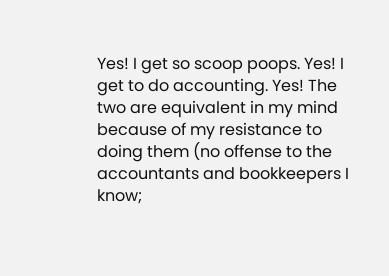Yes! I get so scoop poops. Yes! I get to do accounting. Yes! The two are equivalent in my mind because of my resistance to doing them (no offense to the accountants and bookkeepers I know;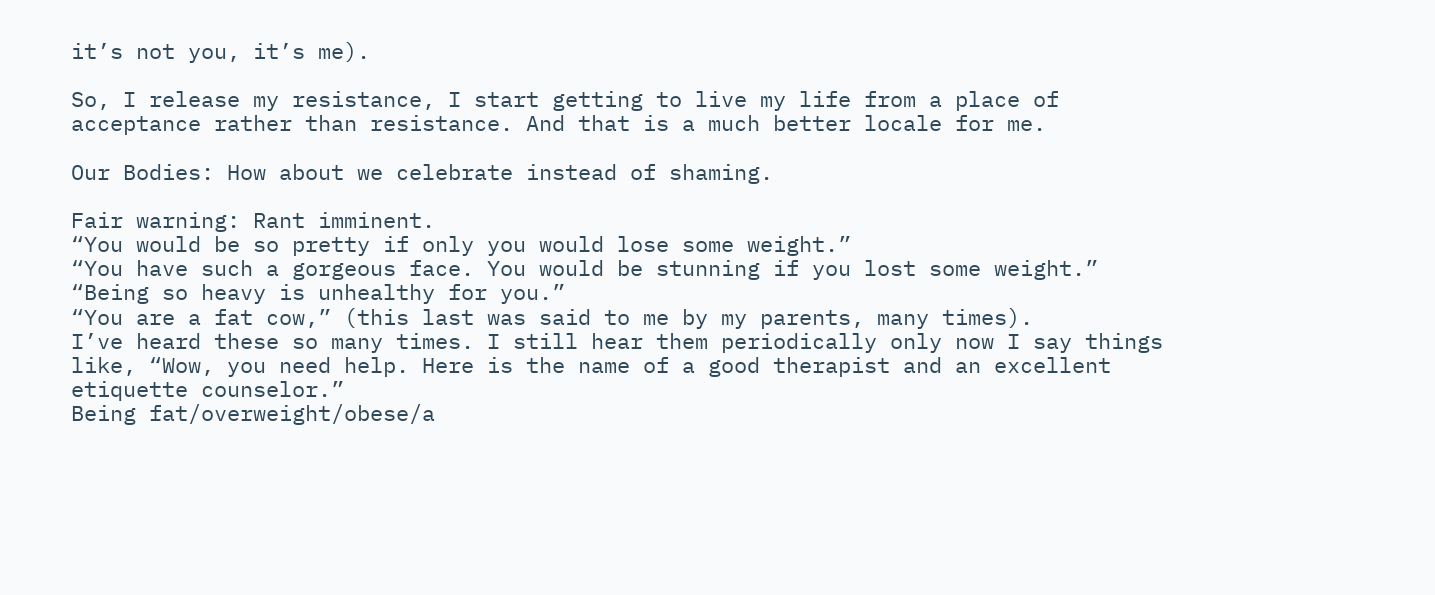it’s not you, it’s me).

So, I release my resistance, I start getting to live my life from a place of acceptance rather than resistance. And that is a much better locale for me.

Our Bodies: How about we celebrate instead of shaming.

Fair warning: Rant imminent.
“You would be so pretty if only you would lose some weight.”
“You have such a gorgeous face. You would be stunning if you lost some weight.”
“Being so heavy is unhealthy for you.”
“You are a fat cow,” (this last was said to me by my parents, many times).
I’ve heard these so many times. I still hear them periodically only now I say things like, “Wow, you need help. Here is the name of a good therapist and an excellent etiquette counselor.”
Being fat/overweight/obese/a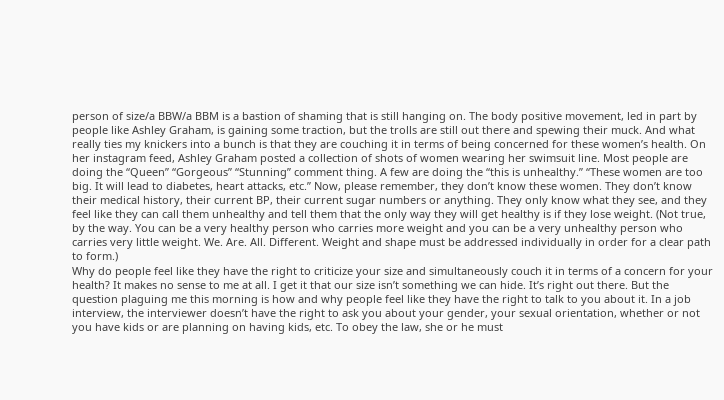person of size/a BBW/a BBM is a bastion of shaming that is still hanging on. The body positive movement, led in part by people like Ashley Graham, is gaining some traction, but the trolls are still out there and spewing their muck. And what really ties my knickers into a bunch is that they are couching it in terms of being concerned for these women’s health. On her instagram feed, Ashley Graham posted a collection of shots of women wearing her swimsuit line. Most people are doing the “Queen” “Gorgeous” “Stunning” comment thing. A few are doing the “this is unhealthy.” “These women are too big. It will lead to diabetes, heart attacks, etc.” Now, please remember, they don’t know these women. They don’t know their medical history, their current BP, their current sugar numbers or anything. They only know what they see, and they feel like they can call them unhealthy and tell them that the only way they will get healthy is if they lose weight. (Not true, by the way. You can be a very healthy person who carries more weight and you can be a very unhealthy person who carries very little weight. We. Are. All. Different. Weight and shape must be addressed individually in order for a clear path to form.)
Why do people feel like they have the right to criticize your size and simultaneously couch it in terms of a concern for your health? It makes no sense to me at all. I get it that our size isn’t something we can hide. It’s right out there. But the question plaguing me this morning is how and why people feel like they have the right to talk to you about it. In a job interview, the interviewer doesn’t have the right to ask you about your gender, your sexual orientation, whether or not you have kids or are planning on having kids, etc. To obey the law, she or he must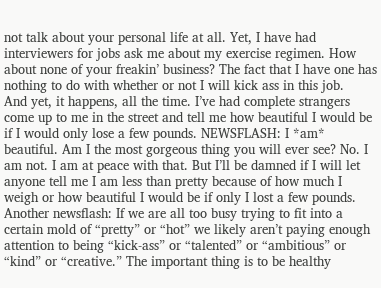not talk about your personal life at all. Yet, I have had interviewers for jobs ask me about my exercise regimen. How about none of your freakin’ business? The fact that I have one has nothing to do with whether or not I will kick ass in this job.
And yet, it happens, all the time. I’ve had complete strangers come up to me in the street and tell me how beautiful I would be if I would only lose a few pounds. NEWSFLASH: I *am* beautiful. Am I the most gorgeous thing you will ever see? No. I am not. I am at peace with that. But I’ll be damned if I will let anyone tell me I am less than pretty because of how much I weigh or how beautiful I would be if only I lost a few pounds. Another newsflash: If we are all too busy trying to fit into a certain mold of “pretty” or “hot” we likely aren’t paying enough attention to being “kick-ass” or “talented” or “ambitious” or “kind” or “creative.” The important thing is to be healthy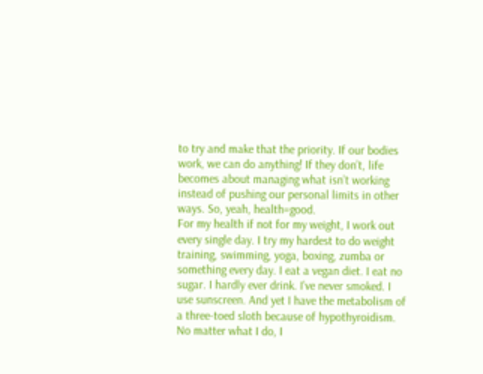to try and make that the priority. If our bodies work, we can do anything! If they don’t, life becomes about managing what isn’t working instead of pushing our personal limits in other ways. So, yeah, health=good.
For my health if not for my weight, I work out every single day. I try my hardest to do weight training, swimming, yoga, boxing, zumba or something every day. I eat a vegan diet. I eat no sugar. I hardly ever drink. I’ve never smoked. I use sunscreen. And yet I have the metabolism of a three-toed sloth because of hypothyroidism. No matter what I do, I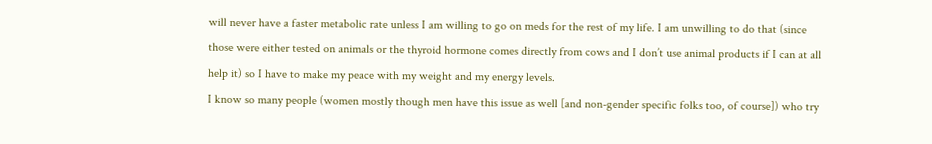will never have a faster metabolic rate unless I am willing to go on meds for the rest of my life. I am unwilling to do that (since those were either tested on animals or the thyroid hormone comes directly from cows and I don’t use animal products if I can at all help it) so I have to make my peace with my weight and my energy levels.
I know so many people (women mostly though men have this issue as well [and non-gender specific folks too, of course]) who try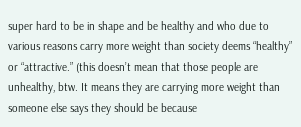super hard to be in shape and be healthy and who due to various reasons carry more weight than society deems “healthy” or “attractive.” (this doesn’t mean that those people are unhealthy, btw. It means they are carrying more weight than someone else says they should be because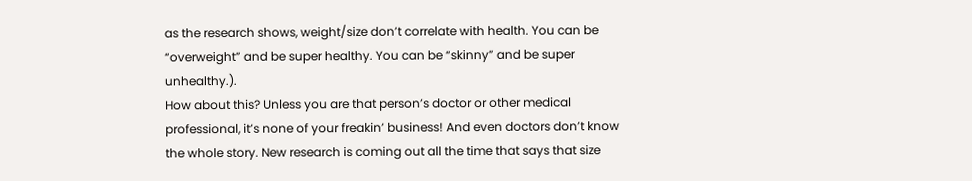as the research shows, weight/size don’t correlate with health. You can be “overweight” and be super healthy. You can be “skinny” and be super unhealthy.).
How about this? Unless you are that person’s doctor or other medical professional, it’s none of your freakin’ business! And even doctors don’t know the whole story. New research is coming out all the time that says that size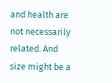and health are not necessarily related. And size might be a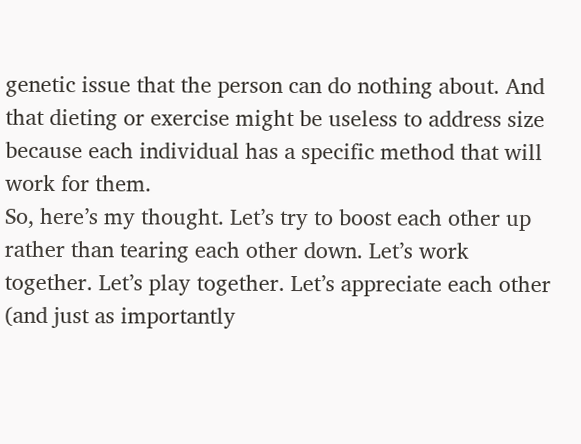genetic issue that the person can do nothing about. And that dieting or exercise might be useless to address size because each individual has a specific method that will work for them.
So, here’s my thought. Let’s try to boost each other up rather than tearing each other down. Let’s work together. Let’s play together. Let’s appreciate each other (and just as importantly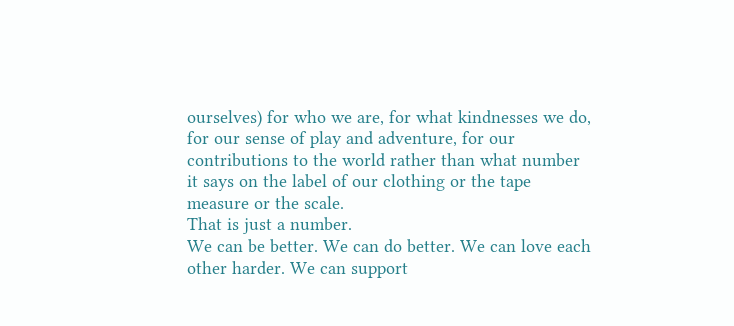ourselves) for who we are, for what kindnesses we do, for our sense of play and adventure, for our contributions to the world rather than what number it says on the label of our clothing or the tape measure or the scale.
That is just a number.
We can be better. We can do better. We can love each other harder. We can support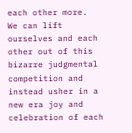each other more.
We can lift ourselves and each other out of this bizarre judgmental competition and instead usher in a new era joy and celebration of each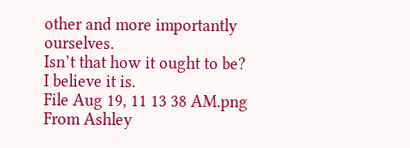other and more importantly ourselves.
Isn’t that how it ought to be?
I believe it is.
File Aug 19, 11 13 38 AM.png
From Ashley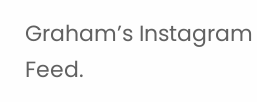Graham’s Instagram Feed.